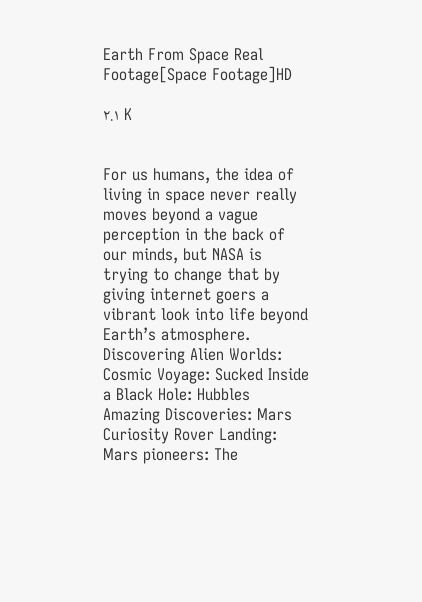Earth From Space Real Footage[Space Footage]HD

۲.۱ K


For us humans, the idea of living in space never really moves beyond a vague perception in the back of our minds, but NASA is trying to change that by giving internet goers a vibrant look into life beyond Earth’s atmosphere. Discovering Alien Worlds: Cosmic Voyage: Sucked Inside a Black Hole: Hubbles Amazing Discoveries: Mars Curiosity Rover Landing: Mars pioneers: The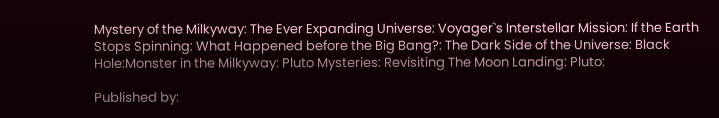Mystery of the Milkyway: The Ever Expanding Universe: Voyager`s Interstellar Mission: If the Earth Stops Spinning: What Happened before the Big Bang?: The Dark Side of the Universe: Black Hole:Monster in the Milkyway: Pluto Mysteries: Revisiting The Moon Landing: Pluto:

Published by: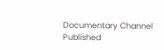Documentary Channel
Published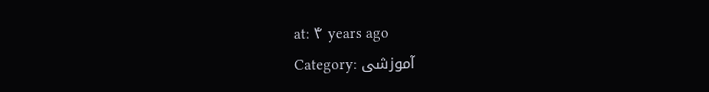at: ۴ years ago
Category: آموزشی